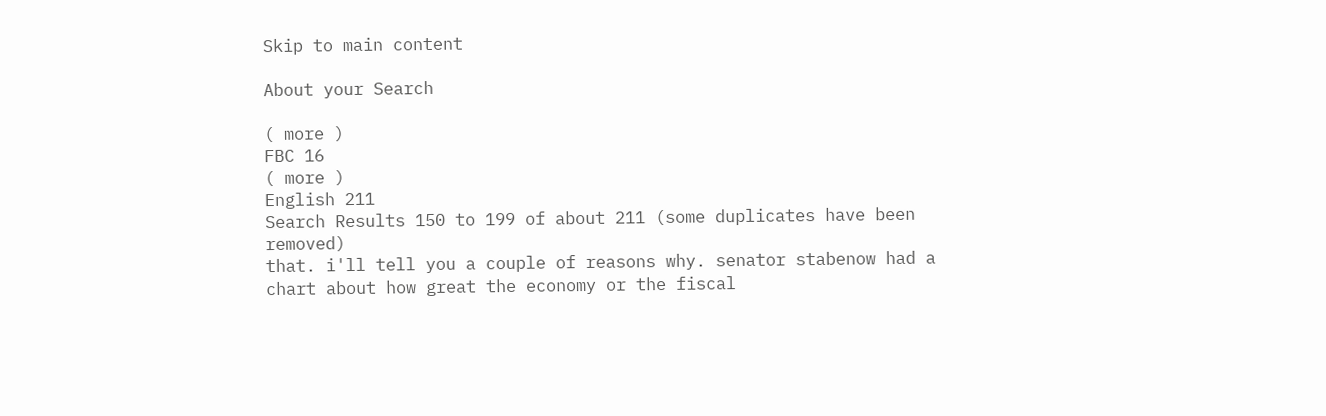Skip to main content

About your Search

( more )
FBC 16
( more )
English 211
Search Results 150 to 199 of about 211 (some duplicates have been removed)
that. i'll tell you a couple of reasons why. senator stabenow had a chart about how great the economy or the fiscal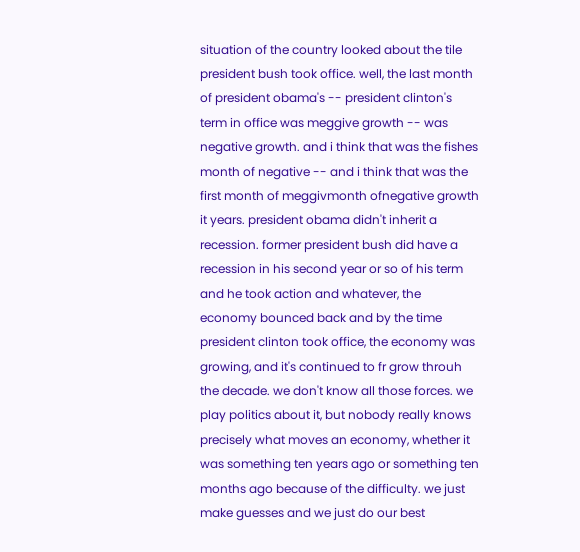situation of the country looked about the tile president bush took office. well, the last month of president obama's -- president clinton's term in office was meggive growth -- was negative growth. and i think that was the fishes month of negative -- and i think that was the first month of meggivmonth ofnegative growth it years. president obama didn't inherit a recession. former president bush did have a recession in his second year or so of his term and he took action and whatever, the economy bounced back and by the time president clinton took office, the economy was growing, and it's continued to fr grow throuh the decade. we don't know all those forces. we play politics about it, but nobody really knows precisely what moves an economy, whether it was something ten years ago or something ten months ago because of the difficulty. we just make guesses and we just do our best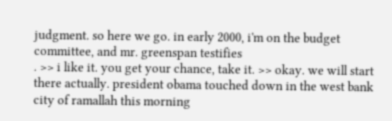judgment. so here we go. in early 2000, i'm on the budget committee, and mr. greenspan testifies
. >> i like it. you get your chance, take it. >> okay. we will start there actually. president obama touched down in the west bank city of ramallah this morning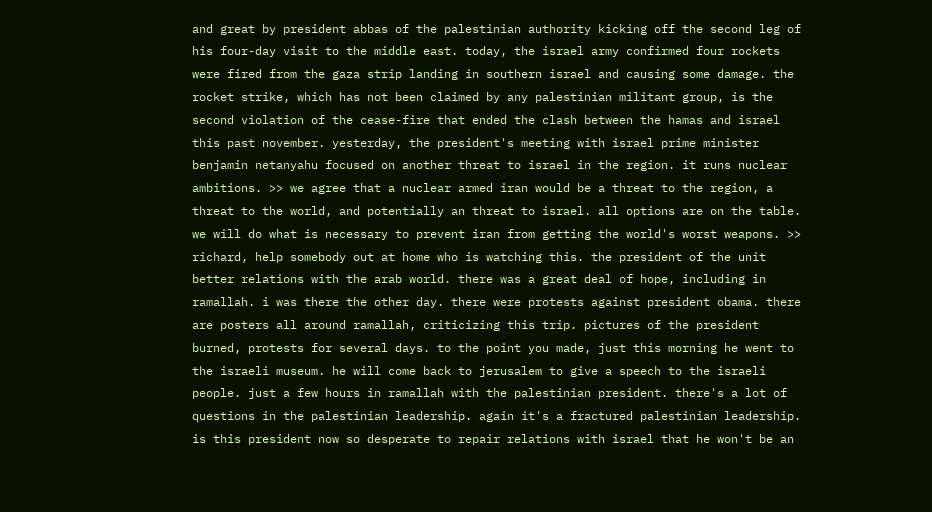and great by president abbas of the palestinian authority kicking off the second leg of his four-day visit to the middle east. today, the israel army confirmed four rockets were fired from the gaza strip landing in southern israel and causing some damage. the rocket strike, which has not been claimed by any palestinian militant group, is the second violation of the cease-fire that ended the clash between the hamas and israel this past november. yesterday, the president's meeting with israel prime minister benjamin netanyahu focused on another threat to israel in the region. it runs nuclear ambitions. >> we agree that a nuclear armed iran would be a threat to the region, a threat to the world, and potentially an threat to israel. all options are on the table. we will do what is necessary to prevent iran from getting the world's worst weapons. >> richard, help somebody out at home who is watching this. the president of the unit
better relations with the arab world. there was a great deal of hope, including in ramallah. i was there the other day. there were protests against president obama. there are posters all around ramallah, criticizing this trip. pictures of the president burned, protests for several days. to the point you made, just this morning he went to the israeli museum. he will come back to jerusalem to give a speech to the israeli people. just a few hours in ramallah with the palestinian president. there's a lot of questions in the palestinian leadership. again it's a fractured palestinian leadership. is this president now so desperate to repair relations with israel that he won't be an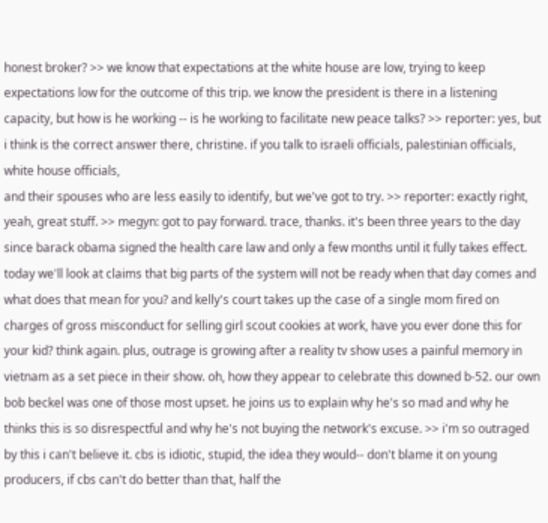honest broker? >> we know that expectations at the white house are low, trying to keep expectations low for the outcome of this trip. we know the president is there in a listening capacity, but how is he working -- is he working to facilitate new peace talks? >> reporter: yes, but i think is the correct answer there, christine. if you talk to israeli officials, palestinian officials, white house officials,
and their spouses who are less easily to identify, but we've got to try. >> reporter: exactly right, yeah, great stuff. >> megyn: got to pay forward. trace, thanks. it's been three years to the day since barack obama signed the health care law and only a few months until it fully takes effect. today we'll look at claims that big parts of the system will not be ready when that day comes and what does that mean for you? and kelly's court takes up the case of a single mom fired on charges of gross misconduct for selling girl scout cookies at work, have you ever done this for your kid? think again. plus, outrage is growing after a reality tv show uses a painful memory in vietnam as a set piece in their show. oh, how they appear to celebrate this downed b-52. our own bob beckel was one of those most upset. he joins us to explain why he's so mad and why he thinks this is so disrespectful and why he's not buying the network's excuse. >> i'm so outraged by this i can't believe it. cbs is idiotic, stupid, the idea they would-- don't blame it on young producers, if cbs can't do better than that, half the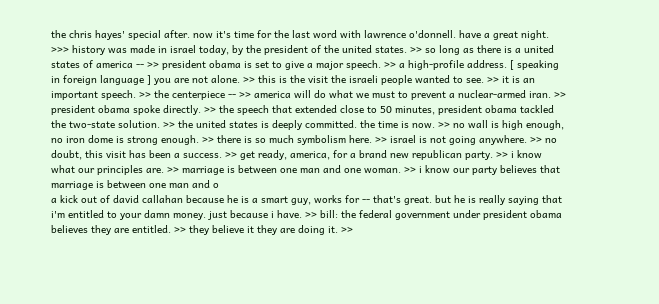the chris hayes' special after. now it's time for the last word with lawrence o'donnell. have a great night. >>> history was made in israel today, by the president of the united states. >> so long as there is a united states of america -- >> president obama is set to give a major speech. >> a high-profile address. [ speaking in foreign language ] you are not alone. >> this is the visit the israeli people wanted to see. >> it is an important speech. >> the centerpiece -- >> america will do what we must to prevent a nuclear-armed iran. >> president obama spoke directly. >> the speech that extended close to 50 minutes, president obama tackled the two-state solution. >> the united states is deeply committed. the time is now. >> no wall is high enough, no iron dome is strong enough. >> there is so much symbolism here. >> israel is not going anywhere. >> no doubt, this visit has been a success. >> get ready, america, for a brand new republican party. >> i know what our principles are. >> marriage is between one man and one woman. >> i know our party believes that marriage is between one man and o
a kick out of david callahan because he is a smart guy, works for -- that's great. but he is really saying that i'm entitled to your damn money. just because i have. >> bill: the federal government under president obama believes they are entitled. >> they believe it they are doing it. >>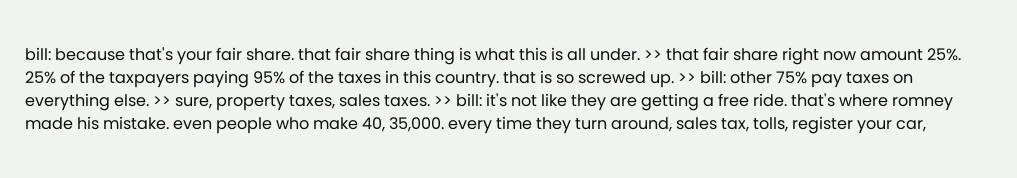bill: because that's your fair share. that fair share thing is what this is all under. >> that fair share right now amount 25%. 25% of the taxpayers paying 95% of the taxes in this country. that is so screwed up. >> bill: other 75% pay taxes on everything else. >> sure, property taxes, sales taxes. >> bill: it's not like they are getting a free ride. that's where romney made his mistake. even people who make 40, 35,000. every time they turn around, sales tax, tolls, register your car,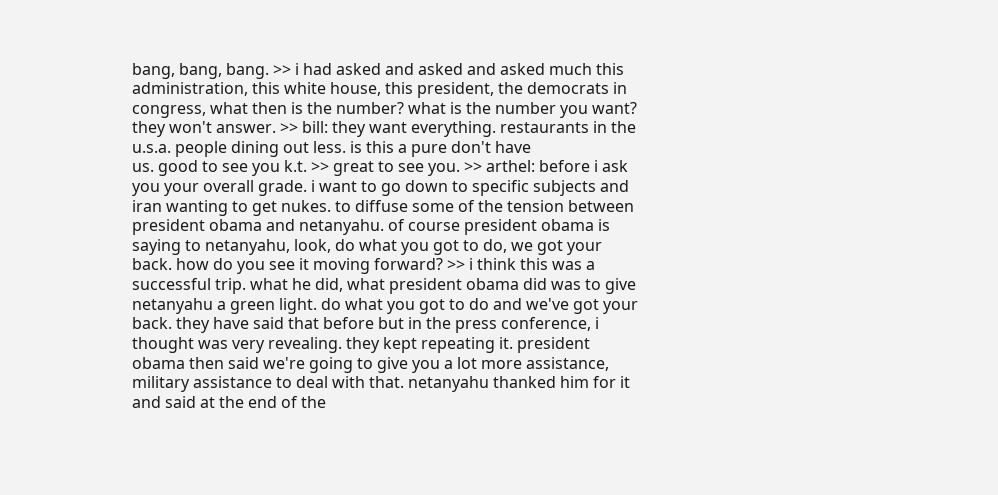bang, bang, bang. >> i had asked and asked and asked much this administration, this white house, this president, the democrats in congress, what then is the number? what is the number you want? they won't answer. >> bill: they want everything. restaurants in the u.s.a. people dining out less. is this a pure don't have
us. good to see you k.t. >> great to see you. >> arthel: before i ask you your overall grade. i want to go down to specific subjects and iran wanting to get nukes. to diffuse some of the tension between president obama and netanyahu. of course president obama is saying to netanyahu, look, do what you got to do, we got your back. how do you see it moving forward? >> i think this was a successful trip. what he did, what president obama did was to give netanyahu a green light. do what you got to do and we've got your back. they have said that before but in the press conference, i thought was very revealing. they kept repeating it. president obama then said we're going to give you a lot more assistance, military assistance to deal with that. netanyahu thanked him for it and said at the end of the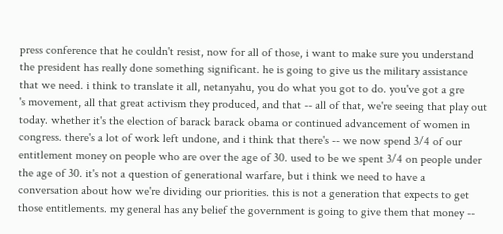press conference that he couldn't resist, now for all of those, i want to make sure you understand the president has really done something significant. he is going to give us the military assistance that we need. i think to translate it all, netanyahu, you do what you got to do. you've got a gre
's movement, all that great activism they produced, and that -- all of that, we're seeing that play out today. whether it's the election of barack barack obama or continued advancement of women in congress. there's a lot of work left undone, and i think that there's -- we now spend 3/4 of our entitlement money on people who are over the age of 30. used to be we spent 3/4 on people under the age of 30. it's not a question of generational warfare, but i think we need to have a conversation about how we're dividing our priorities. this is not a generation that expects to get those entitlements. my general has any belief the government is going to give them that money --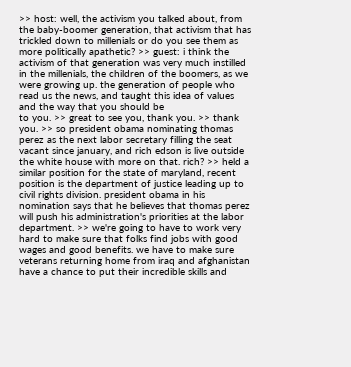>> host: well, the activism you talked about, from the baby-boomer generation, that activism that has trickled down to millenials or do you see them as more politically apathetic? >> guest: i think the activism of that generation was very much instilled in the millenials, the children of the boomers, as we were growing up. the generation of people who read us the news, and taught this idea of values and the way that you should be
to you. >> great to see you, thank you. >> thank you. >> so president obama nominating thomas perez as the next labor secretary filling the seat vacant since january, and rich edson is live outside the white house with more on that. rich? >> held a similar position for the state of maryland, recent position is the department of justice leading up to civil rights division. president obama in his nomination says that he believes that thomas perez will push his administration's priorities at the labor department. >> we're going to have to work very hard to make sure that folks find jobs with good wages and good benefits. we have to make sure veterans returning home from iraq and afghanistan have a chance to put their incredible skills and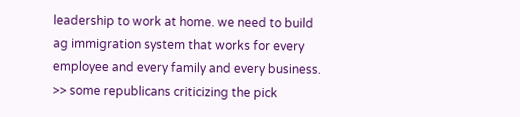leadership to work at home. we need to build ag immigration system that works for every employee and every family and every business. >> some republicans criticizing the pick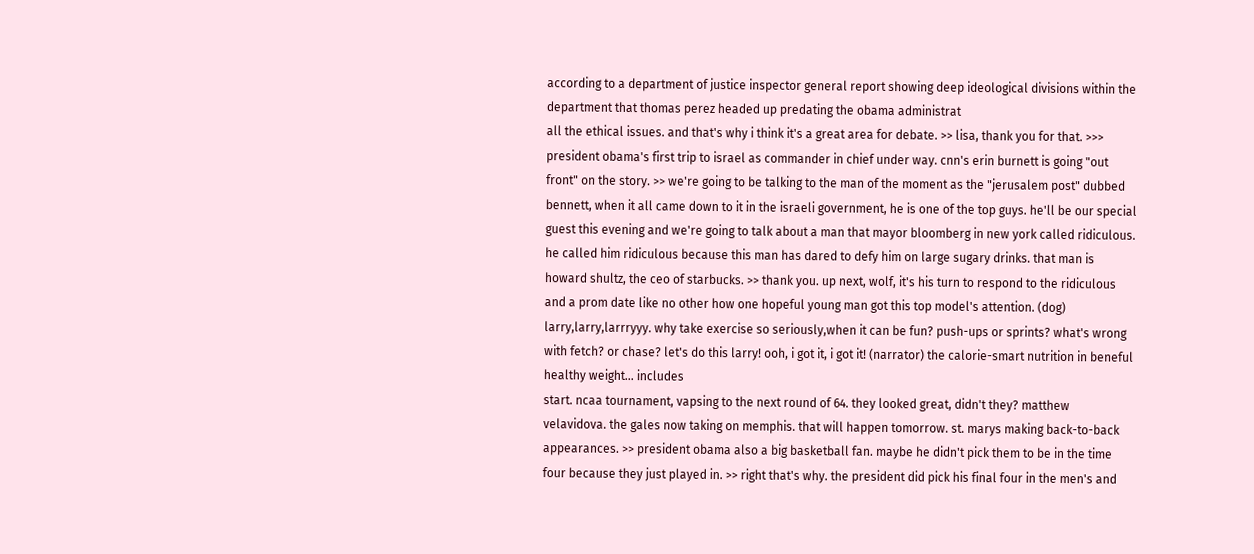according to a department of justice inspector general report showing deep ideological divisions within the department that thomas perez headed up predating the obama administrat
all the ethical issues. and that's why i think it's a great area for debate. >> lisa, thank you for that. >>> president obama's first trip to israel as commander in chief under way. cnn's erin burnett is going "out front" on the story. >> we're going to be talking to the man of the moment as the "jerusalem post" dubbed bennett, when it all came down to it in the israeli government, he is one of the top guys. he'll be our special guest this evening and we're going to talk about a man that mayor bloomberg in new york called ridiculous. he called him ridiculous because this man has dared to defy him on large sugary drinks. that man is howard shultz, the ceo of starbucks. >> thank you. up next, wolf, it's his turn to respond to the ridiculous and a prom date like no other how one hopeful young man got this top model's attention. (dog) larry,larry,larrryyy. why take exercise so seriously,when it can be fun? push-ups or sprints? what's wrong with fetch? or chase? let's do this larry! ooh, i got it, i got it! (narrator) the calorie-smart nutrition in beneful healthy weight... includes
start. ncaa tournament, vapsing to the next round of 64. they looked great, didn't they? matthew velavidova. the gales now taking on memphis. that will happen tomorrow. st. marys making back-to-back appearances. >> president obama also a big basketball fan. maybe he didn't pick them to be in the time four because they just played in. >> right that's why. the president did pick his final four in the men's and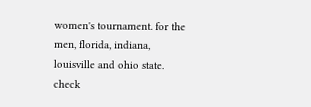women's tournament. for the men, florida, indiana, louisville and ohio state. check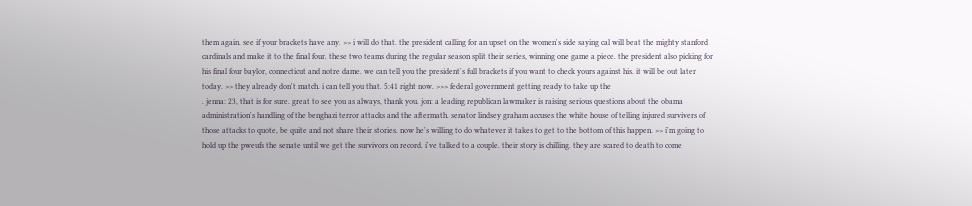them again. see if your brackets have any. >> i will do that. the president calling for an upset on the women's side saying cal will beat the mighty stanford cardinals and make it to the final four. these two teams during the regular season split their series, winning one game a piece. the president also picking for his final four baylor, connecticut and notre dame. we can tell you the president's full brackets if you want to check yours against his. it will be out later today. >> they already don't match. i can tell you that. 5:41 right now. >>> federal government getting ready to take up the
. jenna: 23, that is for sure. great to see you as always, thank you. jon: a leading republican lawmaker is raising serious questions about the obama administration's handling of the benghazi terror attacks and the aftermath. senator lindsey graham accuses the white house of telling injured survivers of those attacks to quote, be quite and not share their stories. now he's willing to do whatever it takes to get to the bottom of this happen. >> i'm going to hold up the pweufs the senate until we get the survivors on record. i've talked to a couple. their story is chilling. they are scared to death to come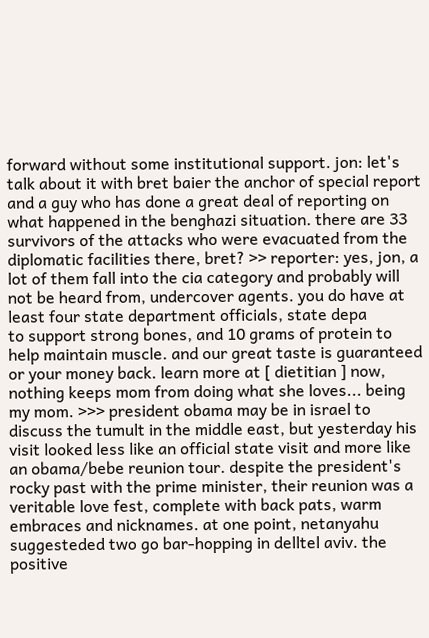forward without some institutional support. jon: let's talk about it with bret baier the anchor of special report and a guy who has done a great deal of reporting on what happened in the benghazi situation. there are 33 survivors of the attacks who were evacuated from the diplomatic facilities there, bret? >> reporter: yes, jon, a lot of them fall into the cia category and probably will not be heard from, undercover agents. you do have at least four state department officials, state depa
to support strong bones, and 10 grams of protein to help maintain muscle. and our great taste is guaranteed or your money back. learn more at [ dietitian ] now, nothing keeps mom from doing what she loves... being my mom. >>> president obama may be in israel to discuss the tumult in the middle east, but yesterday his visit looked less like an official state visit and more like an obama/bebe reunion tour. despite the president's rocky past with the prime minister, their reunion was a veritable love fest, complete with back pats, warm embraces and nicknames. at one point, netanyahu suggesteded two go bar-hopping in delltel aviv. the positive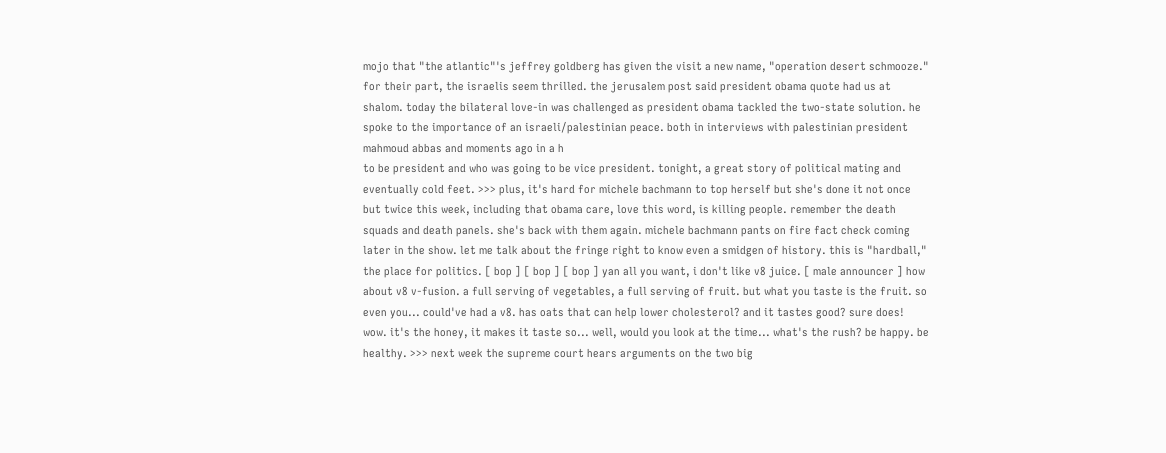mojo that "the atlantic"'s jeffrey goldberg has given the visit a new name, "operation desert schmooze." for their part, the israelis seem thrilled. the jerusalem post said president obama quote had us at shalom. today the bilateral love-in was challenged as president obama tackled the two-state solution. he spoke to the importance of an israeli/palestinian peace. both in interviews with palestinian president mahmoud abbas and moments ago in a h
to be president and who was going to be vice president. tonight, a great story of political mating and eventually cold feet. >>> plus, it's hard for michele bachmann to top herself but she's done it not once but twice this week, including that obama care, love this word, is killing people. remember the death squads and death panels. she's back with them again. michele bachmann pants on fire fact check coming later in the show. let me talk about the fringe right to know even a smidgen of history. this is "hardball," the place for politics. [ bop ] [ bop ] [ bop ] yan all you want, i don't like v8 juice. [ male announcer ] how about v8 v-fusion. a full serving of vegetables, a full serving of fruit. but what you taste is the fruit. so even you... could've had a v8. has oats that can help lower cholesterol? and it tastes good? sure does! wow. it's the honey, it makes it taste so... well, would you look at the time... what's the rush? be happy. be healthy. >>> next week the supreme court hears arguments on the two big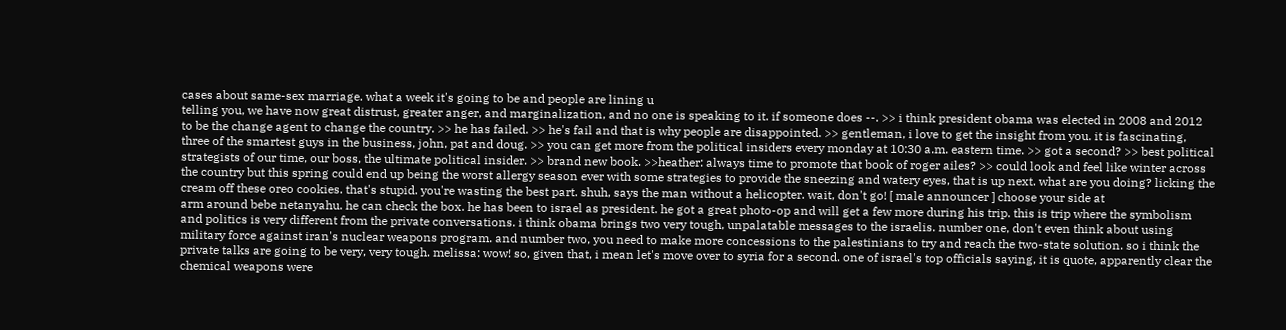cases about same-sex marriage. what a week it's going to be and people are lining u
telling you, we have now great distrust, greater anger, and marginalization, and no one is speaking to it. if someone does --. >> i think president obama was elected in 2008 and 2012 to be the change agent to change the country. >> he has failed. >> he's fail and that is why people are disappointed. >> gentleman, i love to get the insight from you. it is fascinating, three of the smartest guys in the business, john, pat and doug. >> you can get more from the political insiders every monday at 10:30 a.m. eastern time. >> got a second? >> best political strategists of our time, our boss, the ultimate political insider. >> brand new book. >>heather: always time to promote that book of roger ailes? >> could look and feel like winter across the country but this spring could end up being the worst allergy season ever with some strategies to provide the sneezing and watery eyes, that is up next. what are you doing? licking the cream off these oreo cookies. that's stupid. you're wasting the best part. shuh, says the man without a helicopter. wait, don't go! [ male announcer ] choose your side at
arm around bebe netanyahu. he can check the box. he has been to israel as president. he got a great photo-op and will get a few more during his trip. this is trip where the symbolism and politics is very different from the private conversations. i think obama brings two very tough, unpalatable messages to the israelis. number one, don't even think about using military force against iran's nuclear weapons program. and number two, you need to make more concessions to the palestinians to try and reach the two-state solution. so i think the private talks are going to be very, very tough. melissa: wow! so, given that, i mean let's move over to syria for a second. one of israel's top officials saying, it is quote, apparently clear the chemical weapons were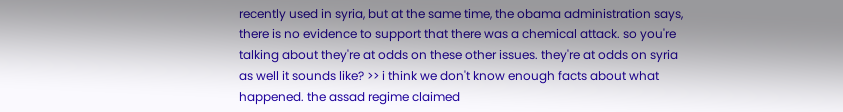recently used in syria, but at the same time, the obama administration says, there is no evidence to support that there was a chemical attack. so you're talking about they're at odds on these other issues. they're at odds on syria as well it sounds like? >> i think we don't know enough facts about what happened. the assad regime claimed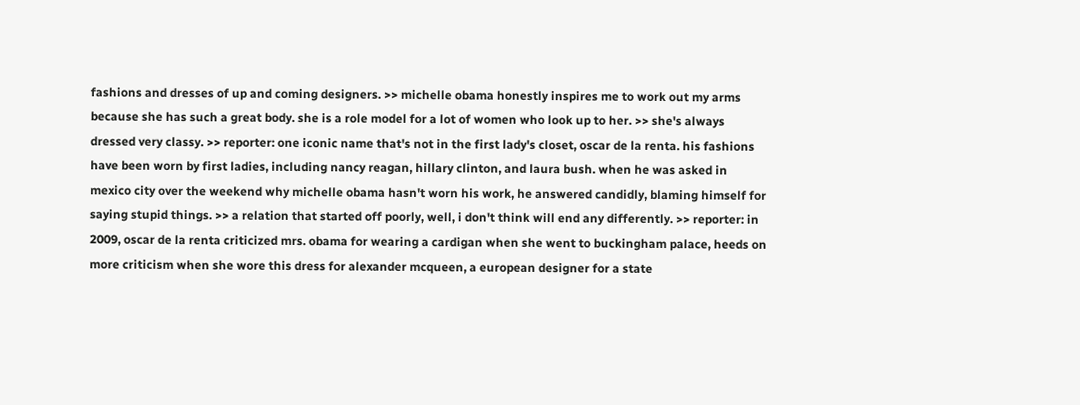fashions and dresses of up and coming designers. >> michelle obama honestly inspires me to work out my arms because she has such a great body. she is a role model for a lot of women who look up to her. >> she's always dressed very classy. >> reporter: one iconic name that's not in the first lady's closet, oscar de la renta. his fashions have been worn by first ladies, including nancy reagan, hillary clinton, and laura bush. when he was asked in mexico city over the weekend why michelle obama hasn't worn his work, he answered candidly, blaming himself for saying stupid things. >> a relation that started off poorly, well, i don't think will end any differently. >> reporter: in 2009, oscar de la renta criticized mrs. obama for wearing a cardigan when she went to buckingham palace, heeds on more criticism when she wore this dress for alexander mcqueen, a european designer for a state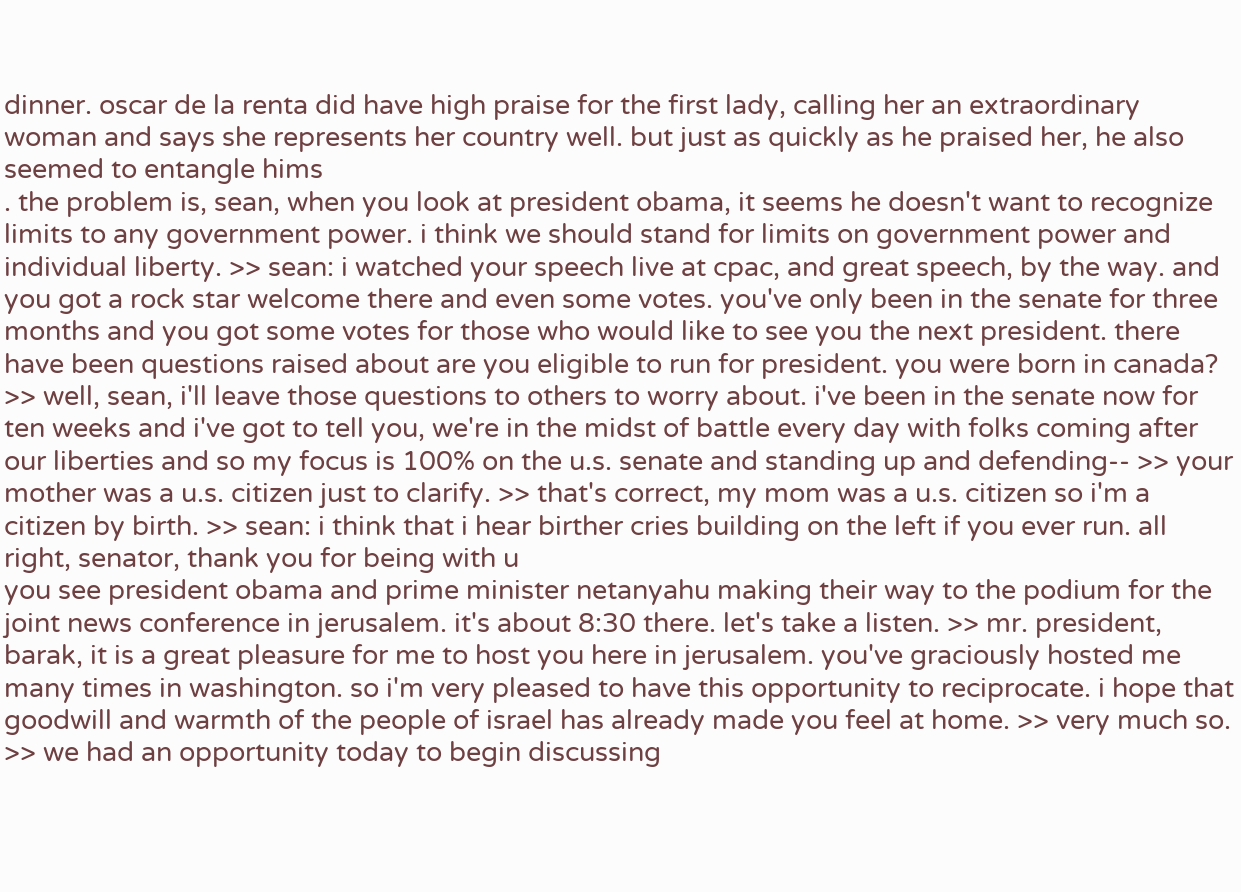dinner. oscar de la renta did have high praise for the first lady, calling her an extraordinary woman and says she represents her country well. but just as quickly as he praised her, he also seemed to entangle hims
. the problem is, sean, when you look at president obama, it seems he doesn't want to recognize limits to any government power. i think we should stand for limits on government power and individual liberty. >> sean: i watched your speech live at cpac, and great speech, by the way. and you got a rock star welcome there and even some votes. you've only been in the senate for three months and you got some votes for those who would like to see you the next president. there have been questions raised about are you eligible to run for president. you were born in canada? >> well, sean, i'll leave those questions to others to worry about. i've been in the senate now for ten weeks and i've got to tell you, we're in the midst of battle every day with folks coming after our liberties and so my focus is 100% on the u.s. senate and standing up and defending-- >> your mother was a u.s. citizen just to clarify. >> that's correct, my mom was a u.s. citizen so i'm a citizen by birth. >> sean: i think that i hear birther cries building on the left if you ever run. all right, senator, thank you for being with u
you see president obama and prime minister netanyahu making their way to the podium for the joint news conference in jerusalem. it's about 8:30 there. let's take a listen. >> mr. president, barak, it is a great pleasure for me to host you here in jerusalem. you've graciously hosted me many times in washington. so i'm very pleased to have this opportunity to reciprocate. i hope that goodwill and warmth of the people of israel has already made you feel at home. >> very much so. >> we had an opportunity today to begin discussing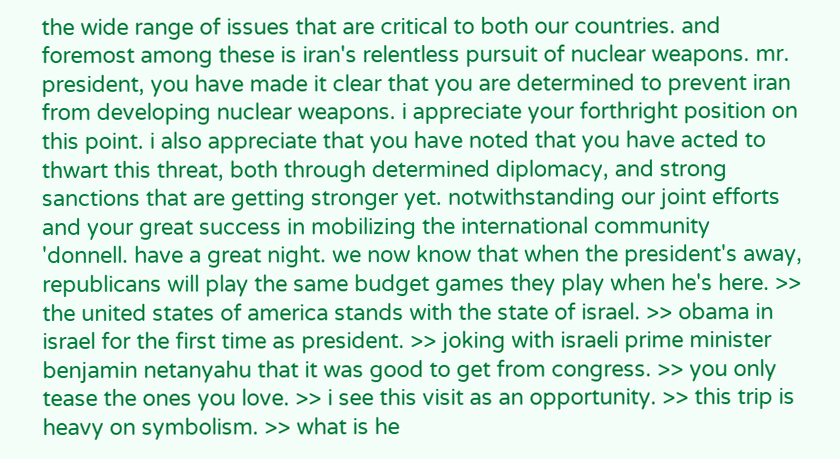the wide range of issues that are critical to both our countries. and foremost among these is iran's relentless pursuit of nuclear weapons. mr. president, you have made it clear that you are determined to prevent iran from developing nuclear weapons. i appreciate your forthright position on this point. i also appreciate that you have noted that you have acted to thwart this threat, both through determined diplomacy, and strong sanctions that are getting stronger yet. notwithstanding our joint efforts and your great success in mobilizing the international community
'donnell. have a great night. we now know that when the president's away, republicans will play the same budget games they play when he's here. >> the united states of america stands with the state of israel. >> obama in israel for the first time as president. >> joking with israeli prime minister benjamin netanyahu that it was good to get from congress. >> you only tease the ones you love. >> i see this visit as an opportunity. >> this trip is heavy on symbolism. >> what is he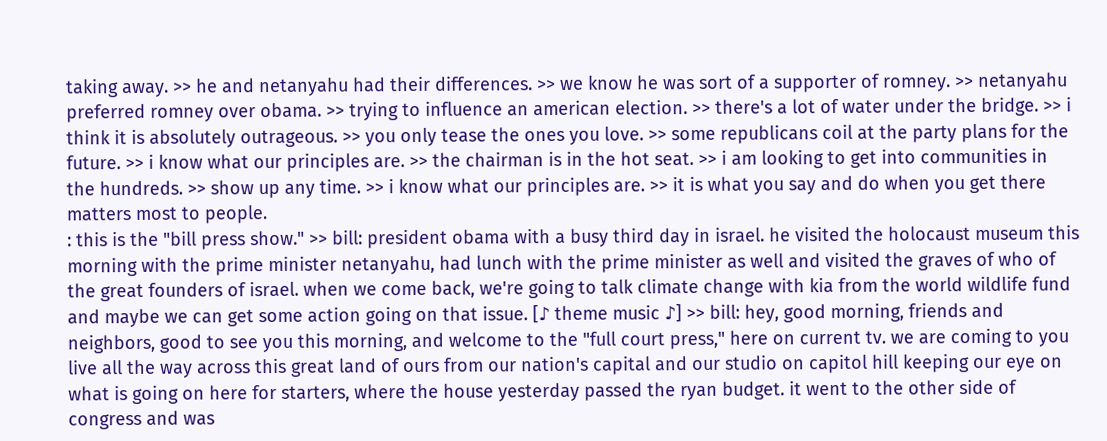taking away. >> he and netanyahu had their differences. >> we know he was sort of a supporter of romney. >> netanyahu preferred romney over obama. >> trying to influence an american election. >> there's a lot of water under the bridge. >> i think it is absolutely outrageous. >> you only tease the ones you love. >> some republicans coil at the party plans for the future. >> i know what our principles are. >> the chairman is in the hot seat. >> i am looking to get into communities in the hundreds. >> show up any time. >> i know what our principles are. >> it is what you say and do when you get there matters most to people.
: this is the "bill press show." >> bill: president obama with a busy third day in israel. he visited the holocaust museum this morning with the prime minister netanyahu, had lunch with the prime minister as well and visited the graves of who of the great founders of israel. when we come back, we're going to talk climate change with kia from the world wildlife fund and maybe we can get some action going on that issue. [♪ theme music ♪] >> bill: hey, good morning, friends and neighbors, good to see you this morning, and welcome to the "full court press," here on current tv. we are coming to you live all the way across this great land of ours from our nation's capital and our studio on capitol hill keeping our eye on what is going on here for starters, where the house yesterday passed the ryan budget. it went to the other side of congress and was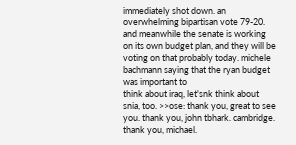immediately shot down. an overwhelming bipartisan vote 79-20. and meanwhile the senate is working on its own budget plan, and they will be voting on that probably today. michele bachmann saying that the ryan budget was important to
think about iraq, let'snk think about snia, too. >>ose: thank you, great to see you. thank you, john tbhark. cambridge. thank you, michael.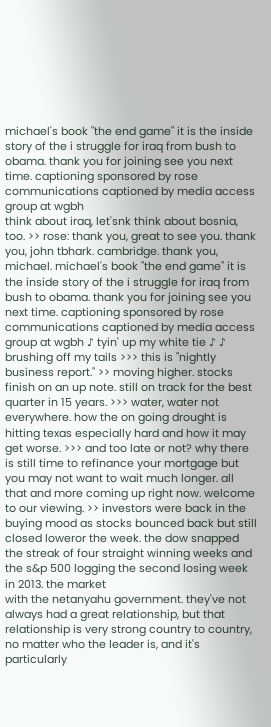michael's book "the end game" it is the inside story of the i struggle for iraq from bush to obama. thank you for joining see you next time. captioning sponsored by rose communications captioned by media access group at wgbh
think about iraq, let'snk think about bosnia, too. >> rose: thank you, great to see you. thank you, john tbhark. cambridge. thank you, michael. michael's book "the end game" it is the inside story of the i struggle for iraq from bush to obama. thank you for joining see you next time. captioning sponsored by rose communications captioned by media access group at wgbh ♪ tyin' up my white tie ♪ ♪ brushing off my tails >>> this is "nightly business report." >> moving higher. stocks finish on an up note. still on track for the best quarter in 15 years. >>> water, water not everywhere. how the on going drought is hitting texas especially hard and how it may get worse. >>> and too late or not? why there is still time to refinance your mortgage but you may not want to wait much longer. all that and more coming up right now. welcome to our viewing. >> investors were back in the buying mood as stocks bounced back but still closed loweror the week. the dow snapped the streak of four straight winning weeks and the s&p 500 logging the second losing week in 2013. the market
with the netanyahu government. they've not always had a great relationship, but that relationship is very strong country to country, no matter who the leader is, and it's particularly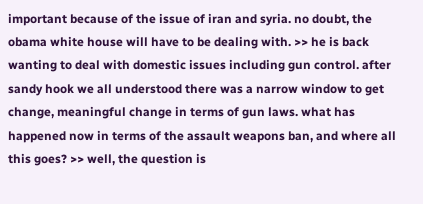important because of the issue of iran and syria. no doubt, the obama white house will have to be dealing with. >> he is back wanting to deal with domestic issues including gun control. after sandy hook we all understood there was a narrow window to get change, meaningful change in terms of gun laws. what has happened now in terms of the assault weapons ban, and where all this goes? >> well, the question is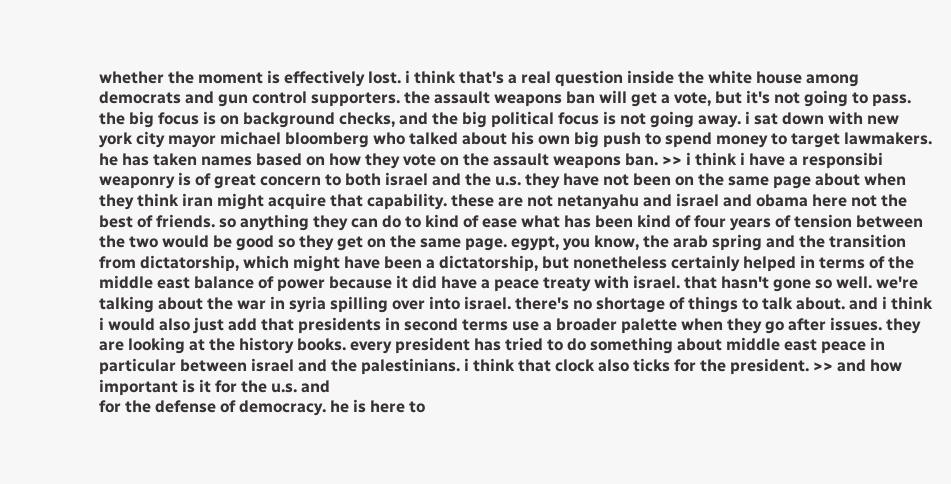whether the moment is effectively lost. i think that's a real question inside the white house among democrats and gun control supporters. the assault weapons ban will get a vote, but it's not going to pass. the big focus is on background checks, and the big political focus is not going away. i sat down with new york city mayor michael bloomberg who talked about his own big push to spend money to target lawmakers. he has taken names based on how they vote on the assault weapons ban. >> i think i have a responsibi
weaponry is of great concern to both israel and the u.s. they have not been on the same page about when they think iran might acquire that capability. these are not netanyahu and israel and obama here not the best of friends. so anything they can do to kind of ease what has been kind of four years of tension between the two would be good so they get on the same page. egypt, you know, the arab spring and the transition from dictatorship, which might have been a dictatorship, but nonetheless certainly helped in terms of the middle east balance of power because it did have a peace treaty with israel. that hasn't gone so well. we're talking about the war in syria spilling over into israel. there's no shortage of things to talk about. and i think i would also just add that presidents in second terms use a broader palette when they go after issues. they are looking at the history books. every president has tried to do something about middle east peace in particular between israel and the palestinians. i think that clock also ticks for the president. >> and how important is it for the u.s. and
for the defense of democracy. he is here to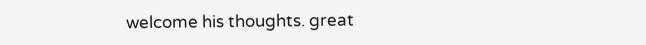welcome his thoughts. great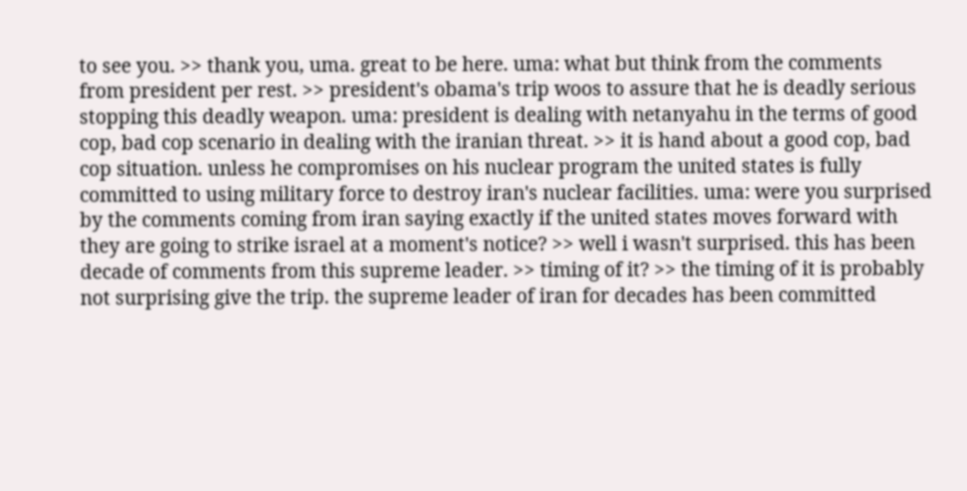to see you. >> thank you, uma. great to be here. uma: what but think from the comments from president per rest. >> president's obama's trip woos to assure that he is deadly serious stopping this deadly weapon. uma: president is dealing with netanyahu in the terms of good cop, bad cop scenario in dealing with the iranian threat. >> it is hand about a good cop, bad cop situation. unless he compromises on his nuclear program the united states is fully committed to using military force to destroy iran's nuclear facilities. uma: were you surprised by the comments coming from iran saying exactly if the united states moves forward with they are going to strike israel at a moment's notice? >> well i wasn't surprised. this has been decade of comments from this supreme leader. >> timing of it? >> the timing of it is probably not surprising give the trip. the supreme leader of iran for decades has been committed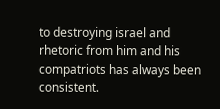to destroying israel and rhetoric from him and his compatriots has always been consistent.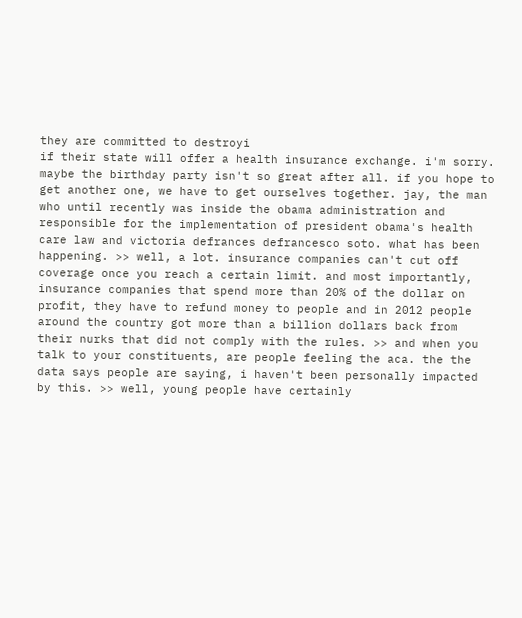they are committed to destroyi
if their state will offer a health insurance exchange. i'm sorry. maybe the birthday party isn't so great after all. if you hope to get another one, we have to get ourselves together. jay, the man who until recently was inside the obama administration and responsible for the implementation of president obama's health care law and victoria defrances defrancesco soto. what has been happening. >> well, a lot. insurance companies can't cut off coverage once you reach a certain limit. and most importantly, insurance companies that spend more than 20% of the dollar on profit, they have to refund money to people and in 2012 people around the country got more than a billion dollars back from their nurks that did not comply with the rules. >> and when you talk to your constituents, are people feeling the aca. the the data says people are saying, i haven't been personally impacted by this. >> well, young people have certainly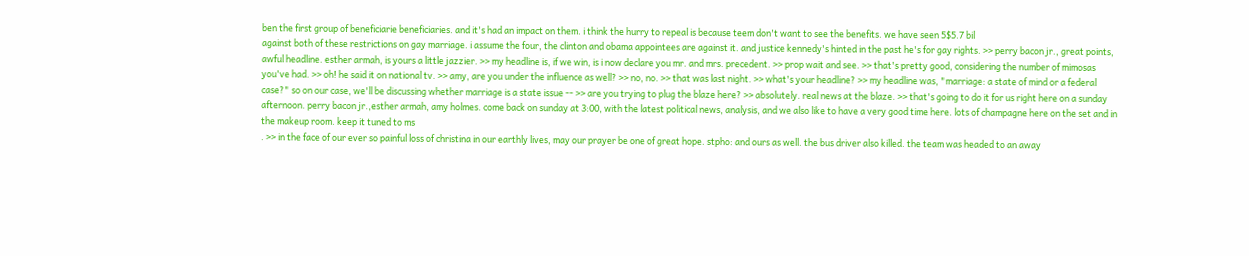ben the first group of beneficiarie beneficiaries. and it's had an impact on them. i think the hurry to repeal is because teem don't want to see the benefits. we have seen 5$5.7 bil
against both of these restrictions on gay marriage. i assume the four, the clinton and obama appointees are against it. and justice kennedy's hinted in the past he's for gay rights. >> perry bacon jr., great points, awful headline. esther armah, is yours a little jazzier. >> my headline is, if we win, is i now declare you mr. and mrs. precedent. >> prop wait and see. >> that's pretty good, considering the number of mimosas you've had. >> oh! he said it on national tv. >> amy, are you under the influence as well? >> no, no. >> that was last night. >> what's your headline? >> my headline was, "marriage: a state of mind or a federal case?" so on our case, we'll be discussing whether marriage is a state issue -- >> are you trying to plug the blaze here? >> absolutely. real news at the blaze. >> that's going to do it for us right here on a sunday afternoon. perry bacon jr.,esther armah, amy holmes. come back on sunday at 3:00, with the latest political news, analysis, and we also like to have a very good time here. lots of champagne here on the set and in the makeup room. keep it tuned to ms
. >> in the face of our ever so painful loss of christina in our earthly lives, may our prayer be one of great hope. stpho: and ours as well. the bus driver also killed. the team was headed to an away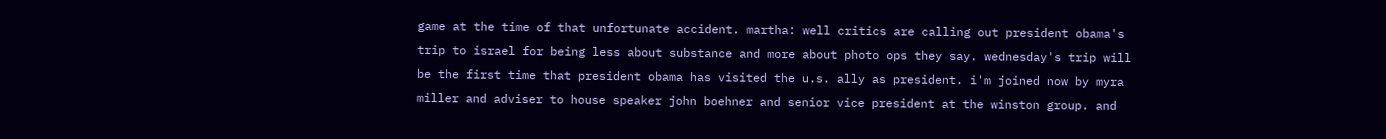game at the time of that unfortunate accident. martha: well critics are calling out president obama's trip to israel for being less about substance and more about photo ops they say. wednesday's trip will be the first time that president obama has visited the u.s. ally as president. i'm joined now by myra miller and adviser to house speaker john boehner and senior vice president at the winston group. and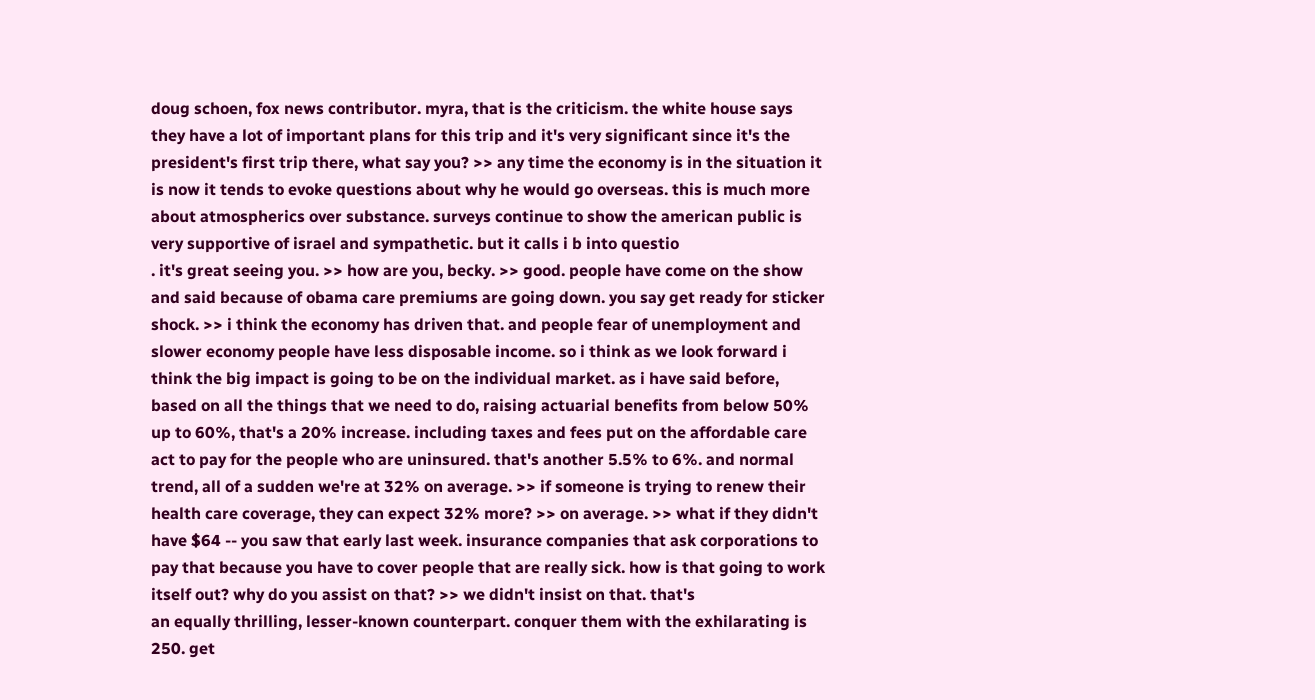doug schoen, fox news contributor. myra, that is the criticism. the white house says they have a lot of important plans for this trip and it's very significant since it's the president's first trip there, what say you? >> any time the economy is in the situation it is now it tends to evoke questions about why he would go overseas. this is much more about atmospherics over substance. surveys continue to show the american public is very supportive of israel and sympathetic. but it calls i b into questio
. it's great seeing you. >> how are you, becky. >> good. people have come on the show and said because of obama care premiums are going down. you say get ready for sticker shock. >> i think the economy has driven that. and people fear of unemployment and slower economy people have less disposable income. so i think as we look forward i think the big impact is going to be on the individual market. as i have said before, based on all the things that we need to do, raising actuarial benefits from below 50% up to 60%, that's a 20% increase. including taxes and fees put on the affordable care act to pay for the people who are uninsured. that's another 5.5% to 6%. and normal trend, all of a sudden we're at 32% on average. >> if someone is trying to renew their health care coverage, they can expect 32% more? >> on average. >> what if they didn't have $64 -- you saw that early last week. insurance companies that ask corporations to pay that because you have to cover people that are really sick. how is that going to work itself out? why do you assist on that? >> we didn't insist on that. that's
an equally thrilling, lesser-known counterpart. conquer them with the exhilarating is 250. get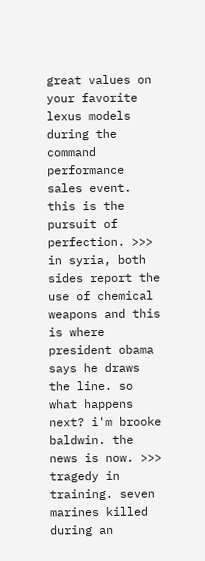great values on your favorite lexus models during the command performance sales event. this is the pursuit of perfection. >>> in syria, both sides report the use of chemical weapons and this is where president obama says he draws the line. so what happens next? i'm brooke baldwin. the news is now. >>> tragedy in training. seven marines killed during an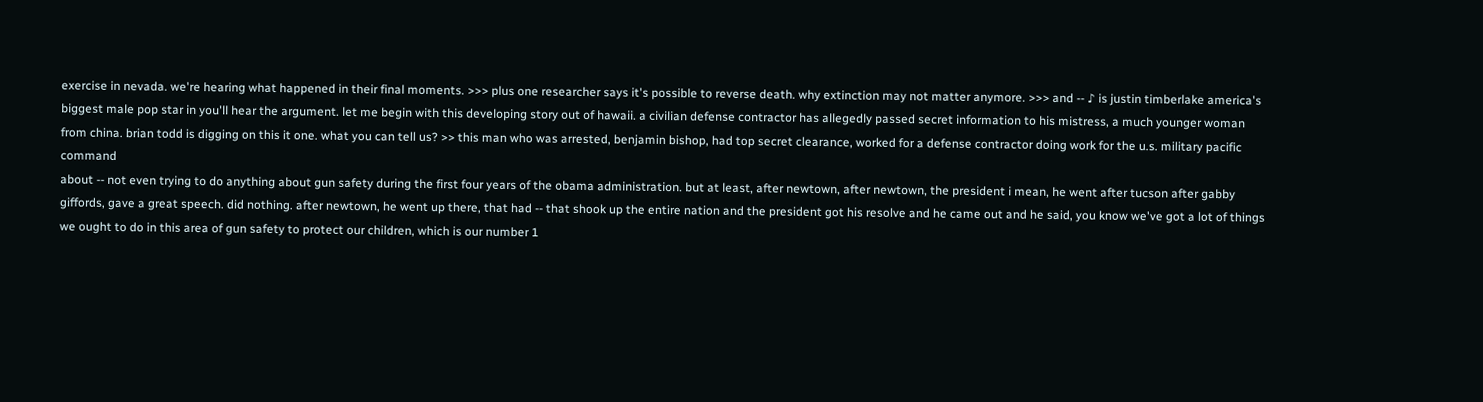exercise in nevada. we're hearing what happened in their final moments. >>> plus one researcher says it's possible to reverse death. why extinction may not matter anymore. >>> and -- ♪ is justin timberlake america's biggest male pop star in you'll hear the argument. let me begin with this developing story out of hawaii. a civilian defense contractor has allegedly passed secret information to his mistress, a much younger woman from china. brian todd is digging on this it one. what you can tell us? >> this man who was arrested, benjamin bishop, had top secret clearance, worked for a defense contractor doing work for the u.s. military pacific command
about -- not even trying to do anything about gun safety during the first four years of the obama administration. but at least, after newtown, after newtown, the president i mean, he went after tucson after gabby giffords, gave a great speech. did nothing. after newtown, he went up there, that had -- that shook up the entire nation and the president got his resolve and he came out and he said, you know we've got a lot of things we ought to do in this area of gun safety to protect our children, which is our number 1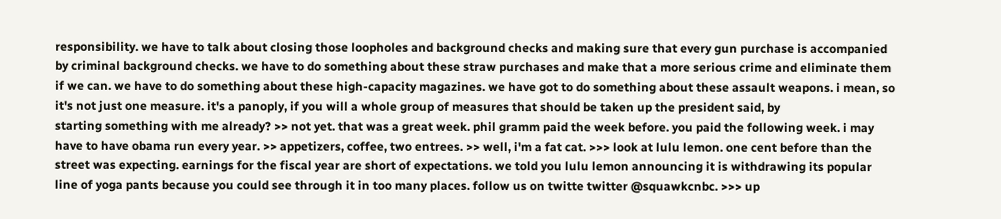responsibility. we have to talk about closing those loopholes and background checks and making sure that every gun purchase is accompanied by criminal background checks. we have to do something about these straw purchases and make that a more serious crime and eliminate them if we can. we have to do something about these high-capacity magazines. we have got to do something about these assault weapons. i mean, so it's not just one measure. it's a panoply, if you will a whole group of measures that should be taken up the president said, by
starting something with me already? >> not yet. that was a great week. phil gramm paid the week before. you paid the following week. i may have to have obama run every year. >> appetizers, coffee, two entrees. >> well, i'm a fat cat. >>> look at lulu lemon. one cent before than the street was expecting. earnings for the fiscal year are short of expectations. we told you lulu lemon announcing it is withdrawing its popular line of yoga pants because you could see through it in too many places. follow us on twitte twitter @squawkcnbc. >>> up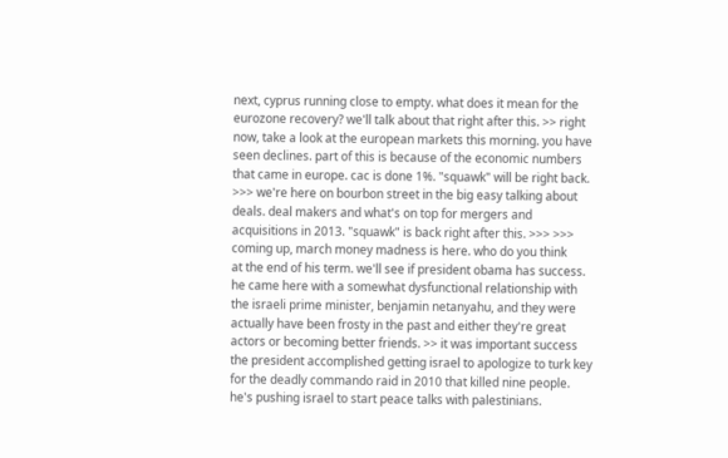next, cyprus running close to empty. what does it mean for the eurozone recovery? we'll talk about that right after this. >> right now, take a look at the european markets this morning. you have seen declines. part of this is because of the economic numbers that came in europe. cac is done 1%. "squawk" will be right back. >>> we're here on bourbon street in the big easy talking about deals. deal makers and what's on top for mergers and acquisitions in 2013. "squawk" is back right after this. >>> >>> coming up, march money madness is here. who do you think
at the end of his term. we'll see if president obama has success. he came here with a somewhat dysfunctional relationship with the israeli prime minister, benjamin netanyahu, and they were actually have been frosty in the past and either they're great actors or becoming better friends. >> it was important success the president accomplished getting israel to apologize to turk key for the deadly commando raid in 2010 that killed nine people. he's pushing israel to start peace talks with palestinians.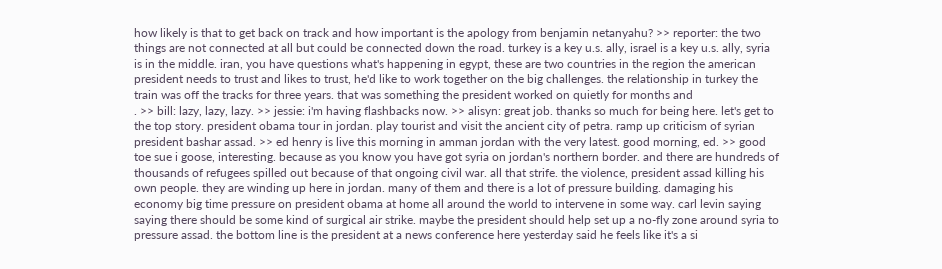how likely is that to get back on track and how important is the apology from benjamin netanyahu? >> reporter: the two things are not connected at all but could be connected down the road. turkey is a key u.s. ally, israel is a key u.s. ally, syria is in the middle. iran, you have questions what's happening in egypt, these are two countries in the region the american president needs to trust and likes to trust, he'd like to work together on the big challenges. the relationship in turkey the train was off the tracks for three years. that was something the president worked on quietly for months and
. >> bill: lazy, lazy, lazy. >> jessie: i'm having flashbacks now. >> alisyn: great job. thanks so much for being here. let's get to the top story. president obama tour in jordan. play tourist and visit the ancient city of petra. ramp up criticism of syrian president bashar assad. >> ed henry is live this morning in amman jordan with the very latest. good morning, ed. >> good toe sue i goose, interesting. because as you know you have got syria on jordan's northern border. and there are hundreds of thousands of refugees spilled out because of that ongoing civil war. all that strife. the violence, president assad killing his own people. they are winding up here in jordan. many of them and there is a lot of pressure building. damaging his economy big time pressure on president obama at home all around the world to intervene in some way. carl levin saying saying there should be some kind of surgical air strike. maybe the president should help set up a no-fly zone around syria to pressure assad. the bottom line is the president at a news conference here yesterday said he feels like it's a si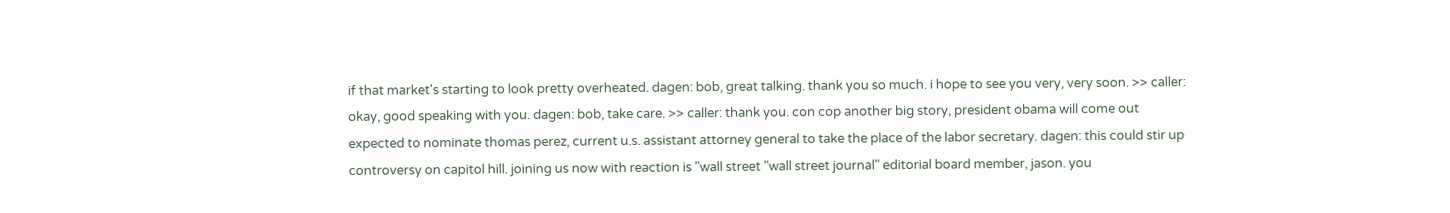if that market's starting to look pretty overheated. dagen: bob, great talking. thank you so much. i hope to see you very, very soon. >> caller: okay, good speaking with you. dagen: bob, take care. >> caller: thank you. con cop another big story, president obama will come out expected to nominate thomas perez, current u.s. assistant attorney general to take the place of the labor secretary. dagen: this could stir up controversy on capitol hill. joining us now with reaction is "wall street "wall street journal" editorial board member, jason. you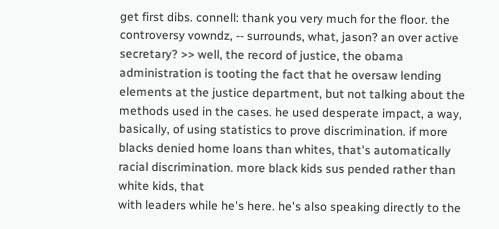get first dibs. connell: thank you very much for the floor. the controversy vowndz, -- surrounds, what, jason? an over active secretary? >> well, the record of justice, the obama administration is tooting the fact that he oversaw lending elements at the justice department, but not talking about the methods used in the cases. he used desperate impact, a way, basically, of using statistics to prove discrimination. if more blacks denied home loans than whites, that's automatically racial discrimination. more black kids sus pended rather than white kids, that
with leaders while he's here. he's also speaking directly to the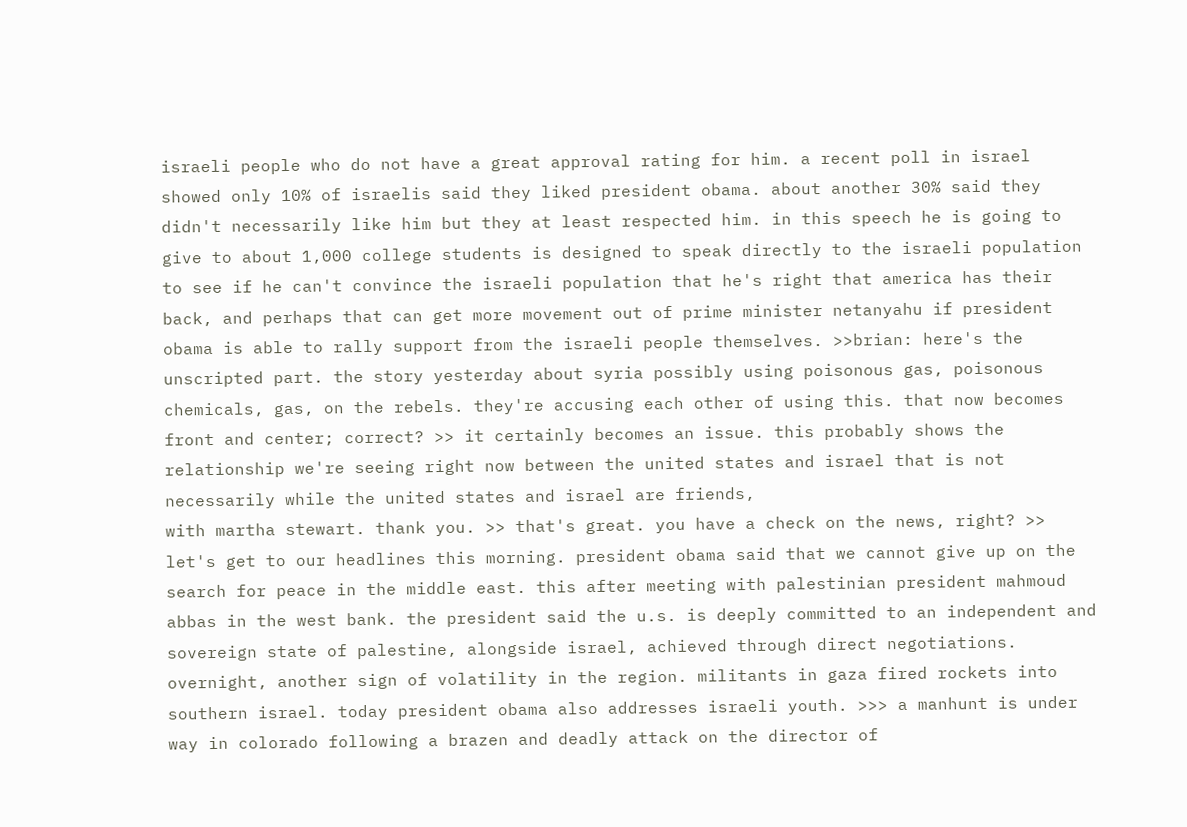israeli people who do not have a great approval rating for him. a recent poll in israel showed only 10% of israelis said they liked president obama. about another 30% said they didn't necessarily like him but they at least respected him. in this speech he is going to give to about 1,000 college students is designed to speak directly to the israeli population to see if he can't convince the israeli population that he's right that america has their back, and perhaps that can get more movement out of prime minister netanyahu if president obama is able to rally support from the israeli people themselves. >>brian: here's the unscripted part. the story yesterday about syria possibly using poisonous gas, poisonous chemicals, gas, on the rebels. they're accusing each other of using this. that now becomes front and center; correct? >> it certainly becomes an issue. this probably shows the relationship we're seeing right now between the united states and israel that is not necessarily while the united states and israel are friends,
with martha stewart. thank you. >> that's great. you have a check on the news, right? >> let's get to our headlines this morning. president obama said that we cannot give up on the search for peace in the middle east. this after meeting with palestinian president mahmoud abbas in the west bank. the president said the u.s. is deeply committed to an independent and sovereign state of palestine, alongside israel, achieved through direct negotiations. overnight, another sign of volatility in the region. militants in gaza fired rockets into southern israel. today president obama also addresses israeli youth. >>> a manhunt is under way in colorado following a brazen and deadly attack on the director of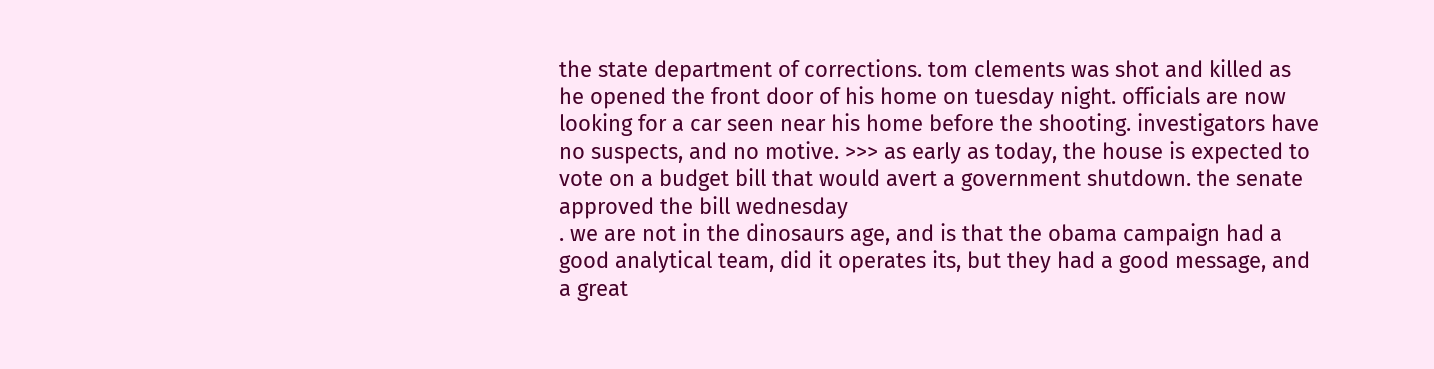the state department of corrections. tom clements was shot and killed as he opened the front door of his home on tuesday night. officials are now looking for a car seen near his home before the shooting. investigators have no suspects, and no motive. >>> as early as today, the house is expected to vote on a budget bill that would avert a government shutdown. the senate approved the bill wednesday
. we are not in the dinosaurs age, and is that the obama campaign had a good analytical team, did it operates its, but they had a good message, and a great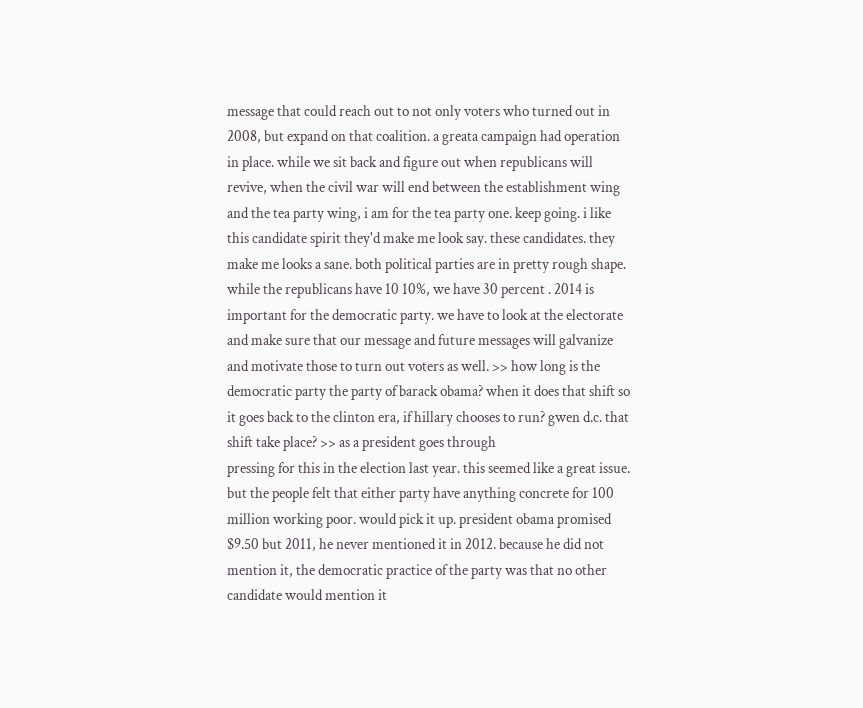message that could reach out to not only voters who turned out in 2008, but expand on that coalition. a greata campaign had operation in place. while we sit back and figure out when republicans will revive, when the civil war will end between the establishment wing and the tea party wing, i am for the tea party one. keep going. i like this candidate spirit they'd make me look say. these candidates. they make me looks a sane. both political parties are in pretty rough shape. while the republicans have 10 10%, we have 30 percent . 2014 is important for the democratic party. we have to look at the electorate and make sure that our message and future messages will galvanize and motivate those to turn out voters as well. >> how long is the democratic party the party of barack obama? when it does that shift so it goes back to the clinton era, if hillary chooses to run? gwen d.c. that shift take place? >> as a president goes through
pressing for this in the election last year. this seemed like a great issue. but the people felt that either party have anything concrete for 100 million working poor. would pick it up. president obama promised $9.50 but 2011, he never mentioned it in 2012. because he did not mention it, the democratic practice of the party was that no other candidate would mention it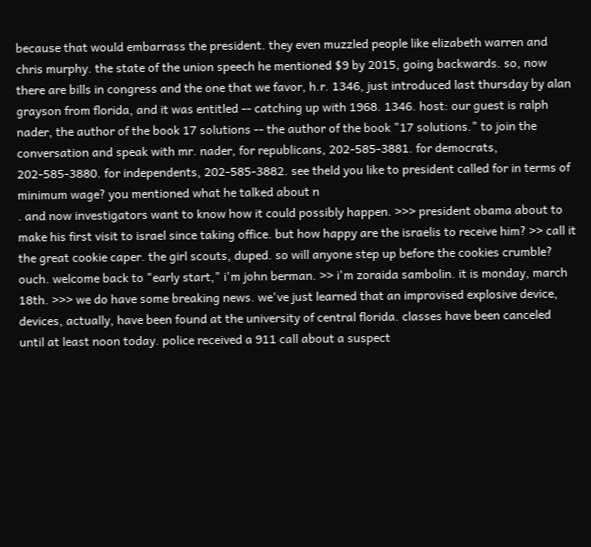because that would embarrass the president. they even muzzled people like elizabeth warren and chris murphy. the state of the union speech he mentioned $9 by 2015, going backwards. so, now there are bills in congress and the one that we favor, h.r. 1346, just introduced last thursday by alan grayson from florida, and it was entitled -- catching up with 1968. 1346. host: our guest is ralph nader, the author of the book 17 solutions -- the author of the book "17 solutions." to join the conversation and speak with mr. nader, for republicans, 202-585-3881. for democrats, 202-585-3880. for independents, 202-585-3882. see theld you like to president called for in terms of minimum wage? you mentioned what he talked about n
. and now investigators want to know how it could possibly happen. >>> president obama about to make his first visit to israel since taking office. but how happy are the israelis to receive him? >> call it the great cookie caper. the girl scouts, duped. so will anyone step up before the cookies crumble? ouch. welcome back to "early start," i'm john berman. >> i'm zoraida sambolin. it is monday, march 18th. >>> we do have some breaking news. we've just learned that an improvised explosive device, devices, actually, have been found at the university of central florida. classes have been canceled until at least noon today. police received a 911 call about a suspect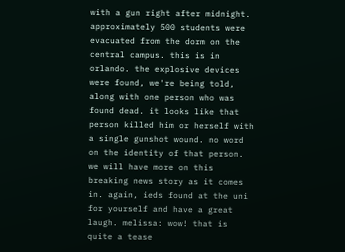with a gun right after midnight. approximately 500 students were evacuated from the dorm on the central campus. this is in orlando. the explosive devices were found, we're being told, along with one person who was found dead. it looks like that person killed him or herself with a single gunshot wound. no word on the identity of that person. we will have more on this breaking news story as it comes in. again, ieds found at the uni
for yourself and have a great laugh. melissa: wow! that is quite a tease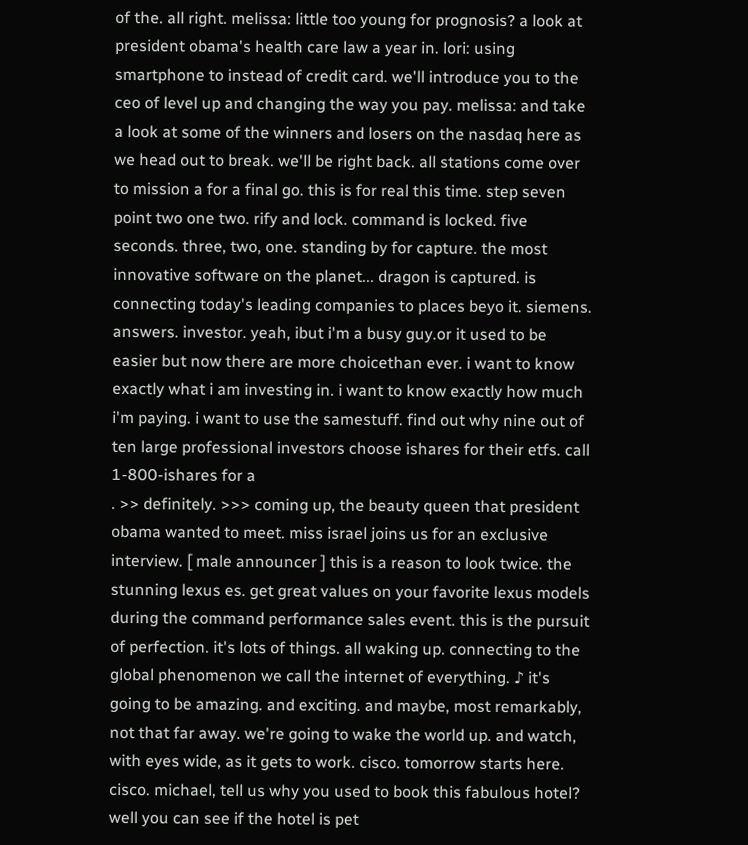of the. all right. melissa: little too young for prognosis? a look at president obama's health care law a year in. lori: using smartphone to instead of credit card. we'll introduce you to the ceo of level up and changing the way you pay. melissa: and take a look at some of the winners and losers on the nasdaq here as we head out to break. we'll be right back. all stations come over to mission a for a final go. this is for real this time. step seven point two one two. rify and lock. command is locked. five seconds. three, two, one. standing by for capture. the most innovative software on the planet... dragon is captured. is connecting today's leading companies to places beyo it. siemens. answers. investor. yeah, ibut i'm a busy guy.or it used to be easier but now there are more choicethan ever. i want to know exactly what i am investing in. i want to know exactly how much i'm paying. i want to use the samestuff. find out why nine out of ten large professional investors choose ishares for their etfs. call 1-800-ishares for a
. >> definitely. >>> coming up, the beauty queen that president obama wanted to meet. miss israel joins us for an exclusive interview. [ male announcer ] this is a reason to look twice. the stunning lexus es. get great values on your favorite lexus models during the command performance sales event. this is the pursuit of perfection. it's lots of things. all waking up. connecting to the global phenomenon we call the internet of everything. ♪ it's going to be amazing. and exciting. and maybe, most remarkably, not that far away. we're going to wake the world up. and watch, with eyes wide, as it gets to work. cisco. tomorrow starts here. cisco. michael, tell us why you used to book this fabulous hotel? well you can see if the hotel is pet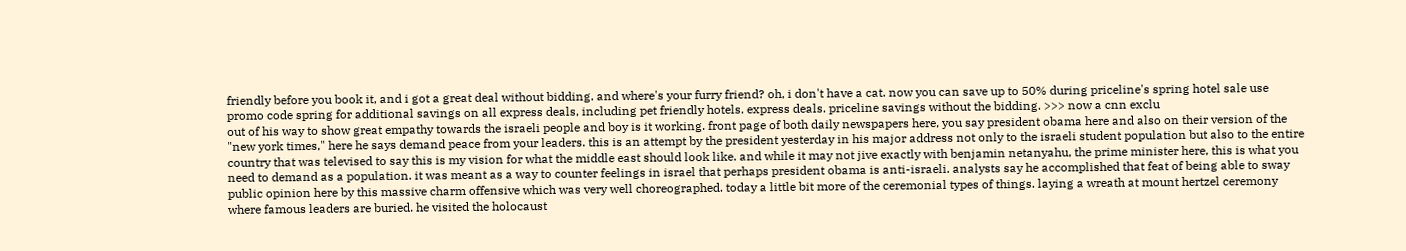friendly before you book it, and i got a great deal without bidding. and where's your furry friend? oh, i don't have a cat. now you can save up to 50% during priceline's spring hotel sale use promo code spring for additional savings on all express deals, including pet friendly hotels. express deals. priceline savings without the bidding. >>> now a cnn exclu
out of his way to show great empathy towards the israeli people and boy is it working. front page of both daily newspapers here, you say president obama here and also on their version of the "new york times," here he says demand peace from your leaders. this is an attempt by the president yesterday in his major address not only to the israeli student population but also to the entire country that was televised to say this is my vision for what the middle east should look like. and while it may not jive exactly with benjamin netanyahu, the prime minister here, this is what you need to demand as a population. it was meant as a way to counter feelings in israel that perhaps president obama is anti-israeli. analysts say he accomplished that feat of being able to sway public opinion here by this massive charm offensive which was very well choreographed. today a little bit more of the ceremonial types of things. laying a wreath at mount hertzel ceremony where famous leaders are buried. he visited the holocaust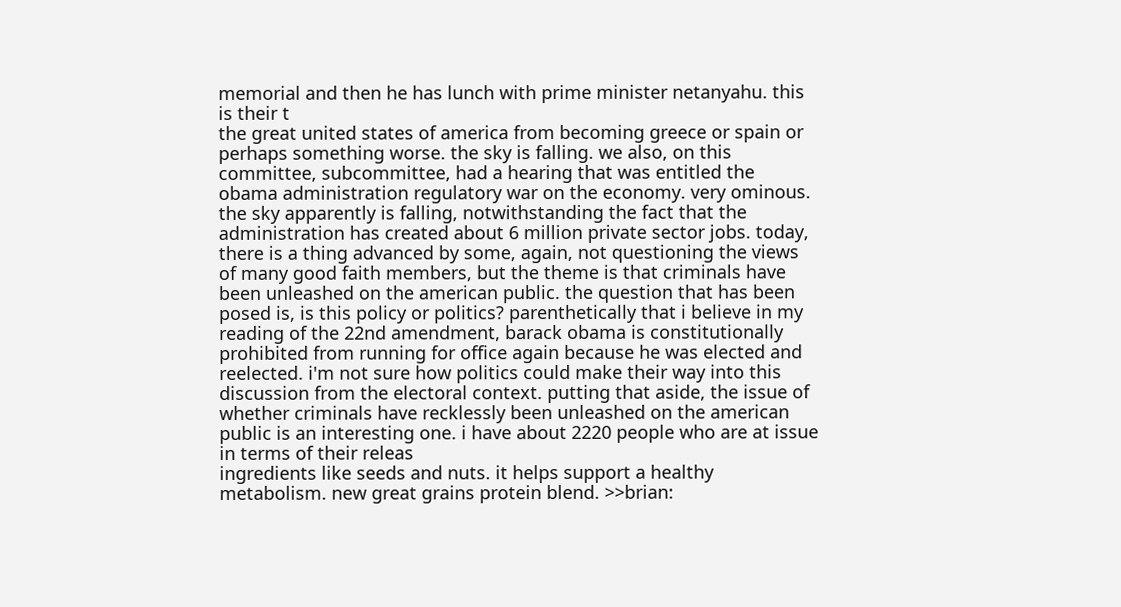memorial and then he has lunch with prime minister netanyahu. this is their t
the great united states of america from becoming greece or spain or perhaps something worse. the sky is falling. we also, on this committee, subcommittee, had a hearing that was entitled the obama administration regulatory war on the economy. very ominous. the sky apparently is falling, notwithstanding the fact that the administration has created about 6 million private sector jobs. today, there is a thing advanced by some, again, not questioning the views of many good faith members, but the theme is that criminals have been unleashed on the american public. the question that has been posed is, is this policy or politics? parenthetically that i believe in my reading of the 22nd amendment, barack obama is constitutionally prohibited from running for office again because he was elected and reelected. i'm not sure how politics could make their way into this discussion from the electoral context. putting that aside, the issue of whether criminals have recklessly been unleashed on the american public is an interesting one. i have about 2220 people who are at issue in terms of their releas
ingredients like seeds and nuts. it helps support a healthy metabolism. new great grains protein blend. >>brian: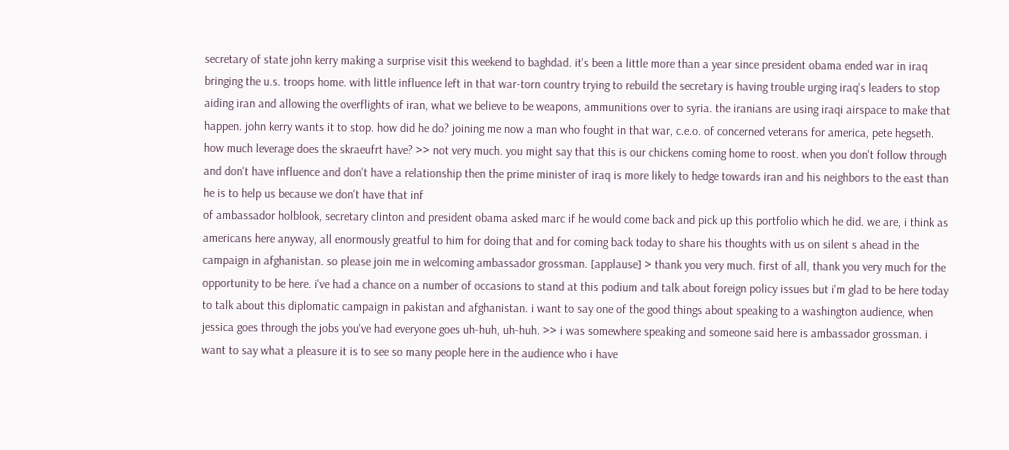secretary of state john kerry making a surprise visit this weekend to baghdad. it's been a little more than a year since president obama ended war in iraq bringing the u.s. troops home. with little influence left in that war-torn country trying to rebuild the secretary is having trouble urging iraq's leaders to stop aiding iran and allowing the overflights of iran, what we believe to be weapons, ammunitions over to syria. the iranians are using iraqi airspace to make that happen. john kerry wants it to stop. how did he do? joining me now a man who fought in that war, c.e.o. of concerned veterans for america, pete hegseth. how much leverage does the skraeufrt have? >> not very much. you might say that this is our chickens coming home to roost. when you don't follow through and don't have influence and don't have a relationship then the prime minister of iraq is more likely to hedge towards iran and his neighbors to the east than he is to help us because we don't have that inf
of ambassador holblook, secretary clinton and president obama asked marc if he would come back and pick up this portfolio which he did. we are, i think as americans here anyway, all enormously greatful to him for doing that and for coming back today to share his thoughts with us on silent s ahead in the campaign in afghanistan. so please join me in welcoming ambassador grossman. [applause] > thank you very much. first of all, thank you very much for the opportunity to be here. i've had a chance on a number of occasions to stand at this podium and talk about foreign policy issues but i'm glad to be here today to talk about this diplomatic campaign in pakistan and afghanistan. i want to say one of the good things about speaking to a washington audience, when jessica goes through the jobs you've had everyone goes uh-huh, uh-huh. >> i was somewhere speaking and someone said here is ambassador grossman. i want to say what a pleasure it is to see so many people here in the audience who i have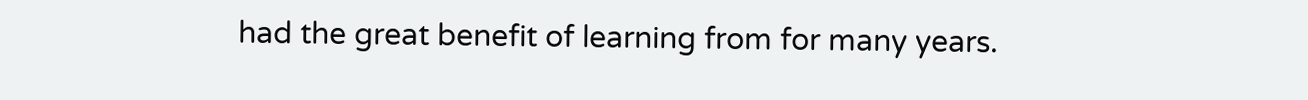had the great benefit of learning from for many years.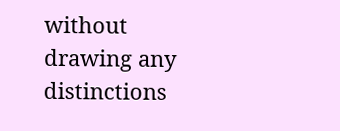without drawing any distinctions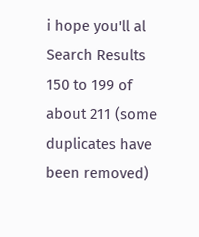i hope you'll al
Search Results 150 to 199 of about 211 (some duplicates have been removed)